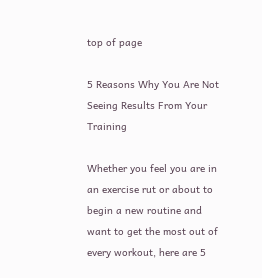top of page

5 Reasons Why You Are Not Seeing Results From Your Training

Whether you feel you are in an exercise rut or about to begin a new routine and want to get the most out of every workout, here are 5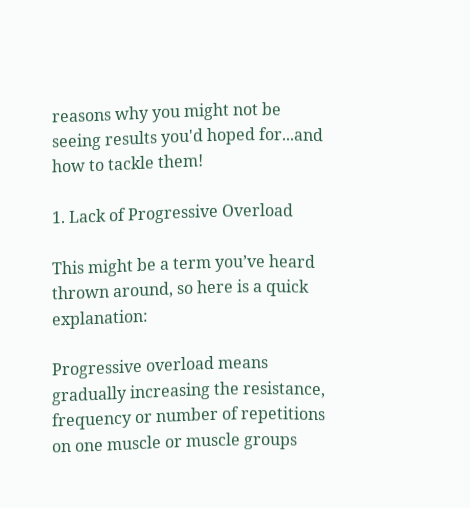reasons why you might not be seeing results you'd hoped for...and how to tackle them!

1. Lack of Progressive Overload

This might be a term you’ve heard thrown around, so here is a quick explanation:

Progressive overload means gradually increasing the resistance, frequency or number of repetitions on one muscle or muscle groups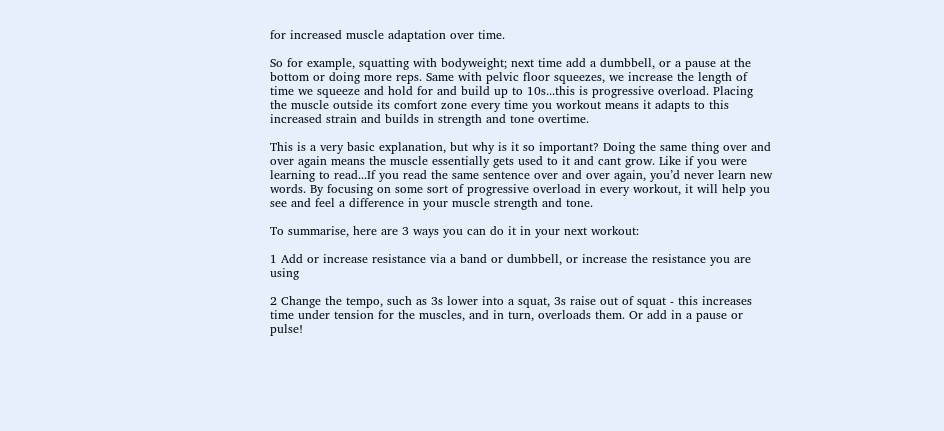for increased muscle adaptation over time.

So for example, squatting with bodyweight; next time add a dumbbell, or a pause at the bottom or doing more reps. Same with pelvic floor squeezes, we increase the length of time we squeeze and hold for and build up to 10s...this is progressive overload. Placing the muscle outside its comfort zone every time you workout means it adapts to this increased strain and builds in strength and tone overtime.

This is a very basic explanation, but why is it so important? Doing the same thing over and over again means the muscle essentially gets used to it and cant grow. Like if you were learning to read...If you read the same sentence over and over again, you’d never learn new words. By focusing on some sort of progressive overload in every workout, it will help you see and feel a difference in your muscle strength and tone.

To summarise, here are 3 ways you can do it in your next workout:

1 Add or increase resistance via a band or dumbbell, or increase the resistance you are using

2 Change the tempo, such as 3s lower into a squat, 3s raise out of squat - this increases time under tension for the muscles, and in turn, overloads them. Or add in a pause or pulse!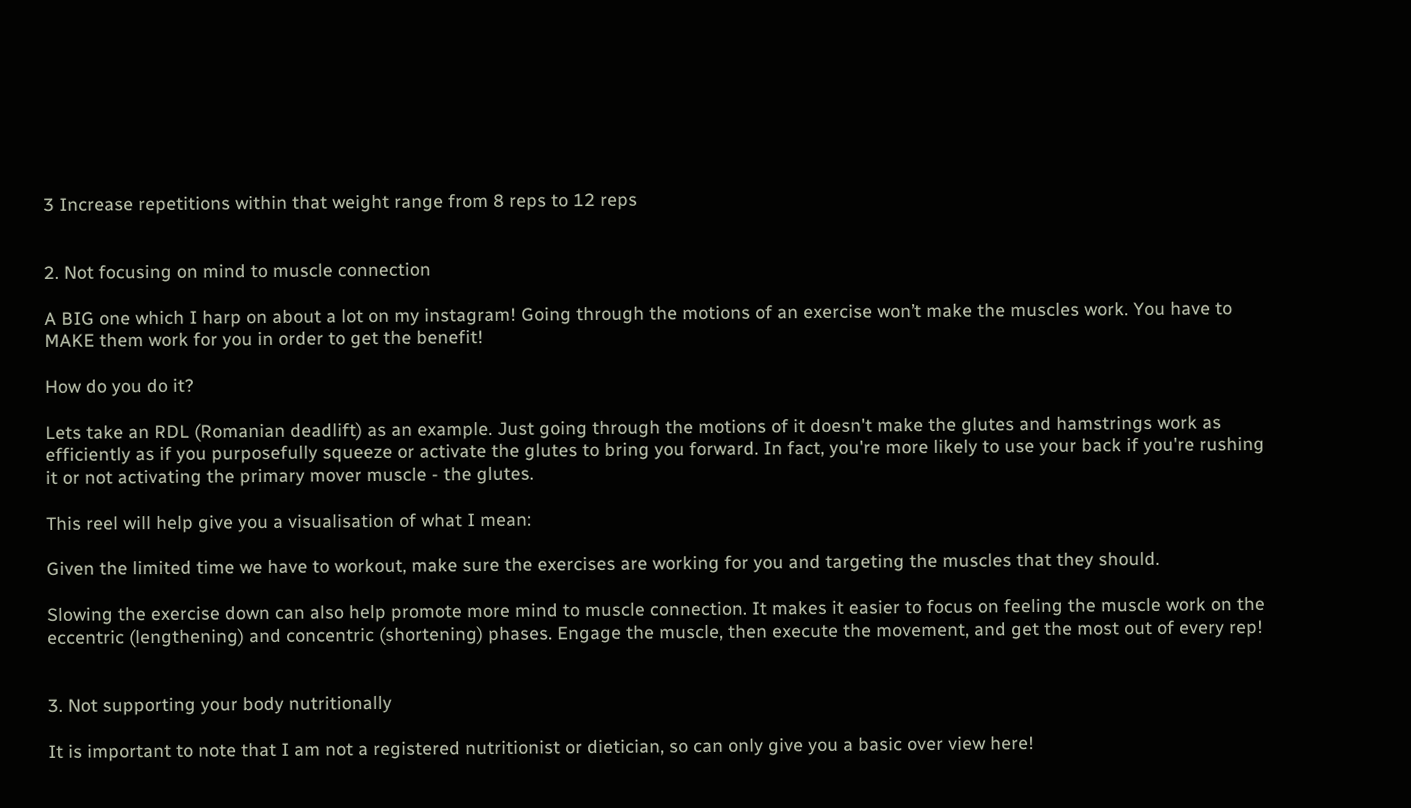3 Increase repetitions within that weight range from 8 reps to 12 reps


2. Not focusing on mind to muscle connection

A BIG one which I harp on about a lot on my instagram! Going through the motions of an exercise won’t make the muscles work. You have to MAKE them work for you in order to get the benefit!

How do you do it?

Lets take an RDL (Romanian deadlift) as an example. Just going through the motions of it doesn't make the glutes and hamstrings work as efficiently as if you purposefully squeeze or activate the glutes to bring you forward. In fact, you're more likely to use your back if you're rushing it or not activating the primary mover muscle - the glutes.

This reel will help give you a visualisation of what I mean:

Given the limited time we have to workout, make sure the exercises are working for you and targeting the muscles that they should.

Slowing the exercise down can also help promote more mind to muscle connection. It makes it easier to focus on feeling the muscle work on the eccentric (lengthening) and concentric (shortening) phases. Engage the muscle, then execute the movement, and get the most out of every rep!


3. Not supporting your body nutritionally

It is important to note that I am not a registered nutritionist or dietician, so can only give you a basic over view here!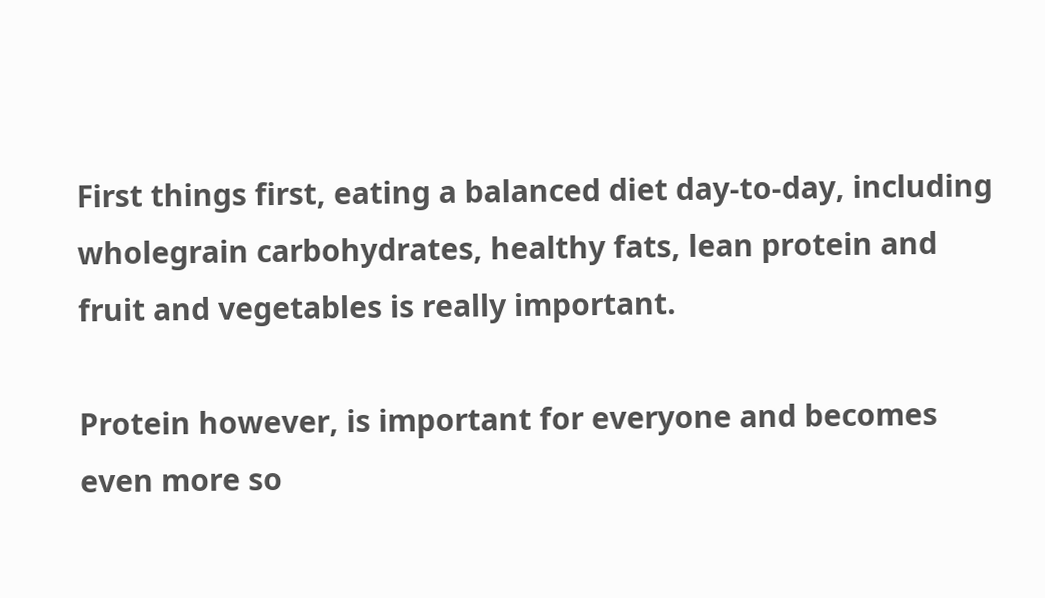First things first, eating a balanced diet day-to-day, including wholegrain carbohydrates, healthy fats, lean protein and fruit and vegetables is really important.

Protein however, is important for everyone and becomes even more so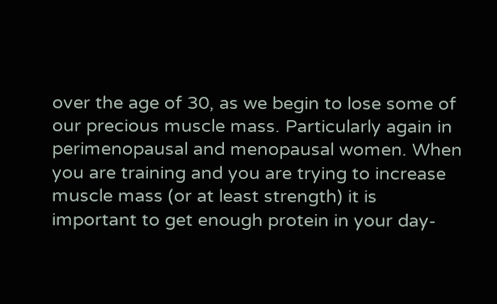over the age of 30, as we begin to lose some of our precious muscle mass. Particularly again in perimenopausal and menopausal women. When you are training and you are trying to increase muscle mass (or at least strength) it is important to get enough protein in your day-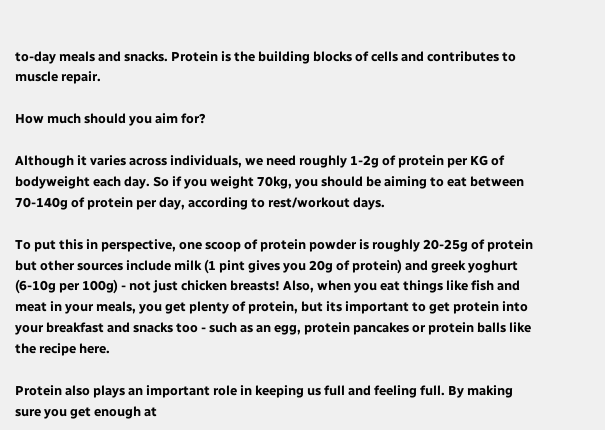to-day meals and snacks. Protein is the building blocks of cells and contributes to muscle repair.

How much should you aim for?

Although it varies across individuals, we need roughly 1-2g of protein per KG of bodyweight each day. So if you weight 70kg, you should be aiming to eat between 70-140g of protein per day, according to rest/workout days.

To put this in perspective, one scoop of protein powder is roughly 20-25g of protein but other sources include milk (1 pint gives you 20g of protein) and greek yoghurt (6-10g per 100g) - not just chicken breasts! Also, when you eat things like fish and meat in your meals, you get plenty of protein, but its important to get protein into your breakfast and snacks too - such as an egg, protein pancakes or protein balls like the recipe here.

Protein also plays an important role in keeping us full and feeling full. By making sure you get enough at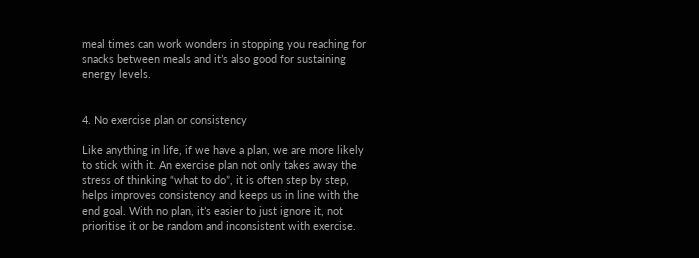meal times can work wonders in stopping you reaching for snacks between meals and it’s also good for sustaining energy levels.


4. No exercise plan or consistency

Like anything in life, if we have a plan, we are more likely to stick with it. An exercise plan not only takes away the stress of thinking “what to do”, it is often step by step, helps improves consistency and keeps us in line with the end goal. With no plan, it’s easier to just ignore it, not prioritise it or be random and inconsistent with exercise.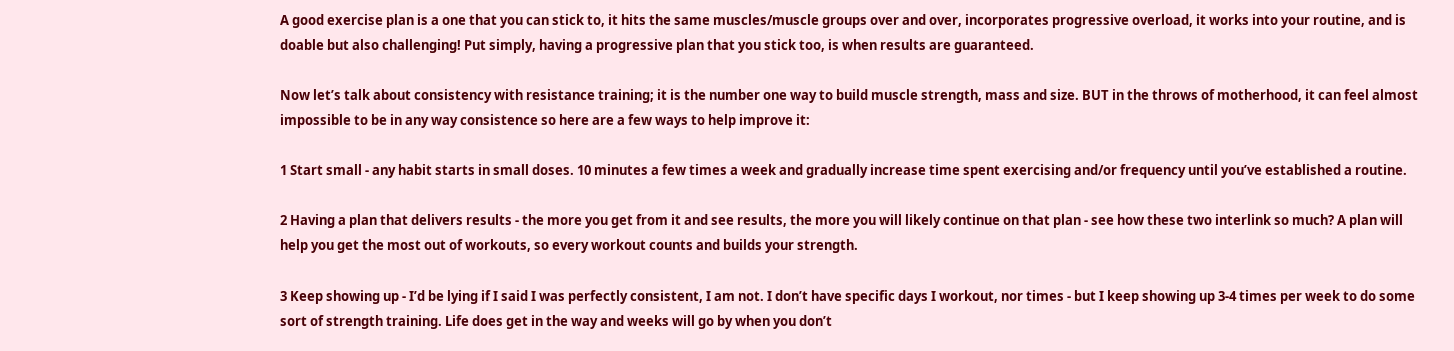A good exercise plan is a one that you can stick to, it hits the same muscles/muscle groups over and over, incorporates progressive overload, it works into your routine, and is doable but also challenging! Put simply, having a progressive plan that you stick too, is when results are guaranteed.

Now let’s talk about consistency with resistance training; it is the number one way to build muscle strength, mass and size. BUT in the throws of motherhood, it can feel almost impossible to be in any way consistence so here are a few ways to help improve it:

1 Start small - any habit starts in small doses. 10 minutes a few times a week and gradually increase time spent exercising and/or frequency until you’ve established a routine.

2 Having a plan that delivers results - the more you get from it and see results, the more you will likely continue on that plan - see how these two interlink so much? A plan will help you get the most out of workouts, so every workout counts and builds your strength.

3 Keep showing up - I’d be lying if I said I was perfectly consistent, I am not. I don’t have specific days I workout, nor times - but I keep showing up 3-4 times per week to do some sort of strength training. Life does get in the way and weeks will go by when you don’t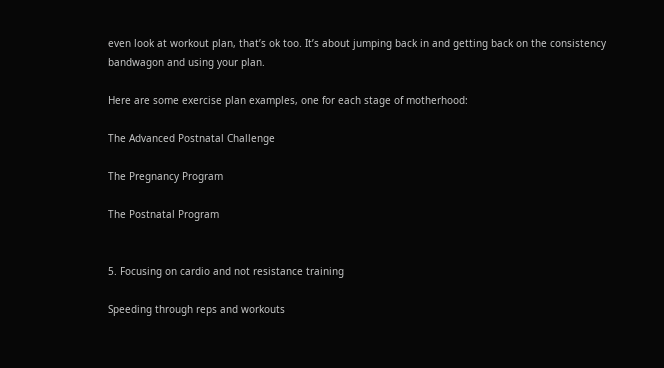even look at workout plan, that’s ok too. It’s about jumping back in and getting back on the consistency bandwagon and using your plan.

Here are some exercise plan examples, one for each stage of motherhood:

The Advanced Postnatal Challenge

The Pregnancy Program

The Postnatal Program


5. Focusing on cardio and not resistance training

Speeding through reps and workouts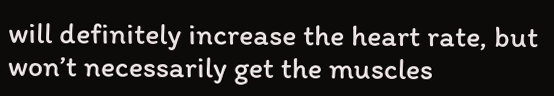will definitely increase the heart rate, but won’t necessarily get the muscles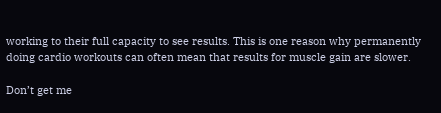working to their full capacity to see results. This is one reason why permanently doing cardio workouts can often mean that results for muscle gain are slower.

Don’t get me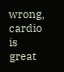wrong, cardio is great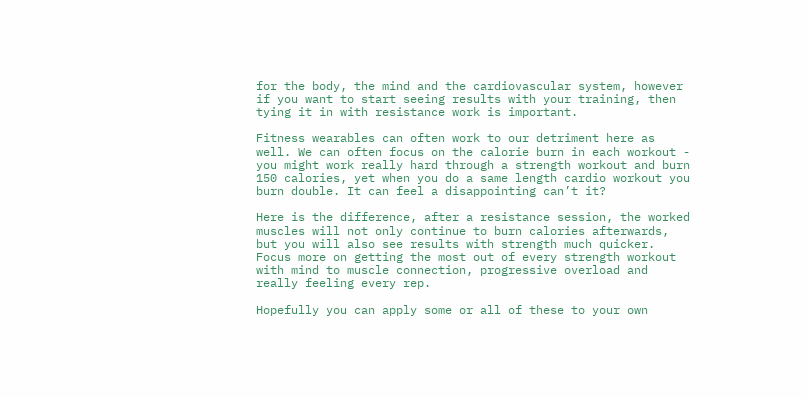for the body, the mind and the cardiovascular system, however if you want to start seeing results with your training, then tying it in with resistance work is important.

Fitness wearables can often work to our detriment here as well. We can often focus on the calorie burn in each workout - you might work really hard through a strength workout and burn 150 calories, yet when you do a same length cardio workout you burn double. It can feel a disappointing can’t it?

Here is the difference, after a resistance session, the worked muscles will not only continue to burn calories afterwards, but you will also see results with strength much quicker. Focus more on getting the most out of every strength workout with mind to muscle connection, progressive overload and really feeling every rep.

Hopefully you can apply some or all of these to your own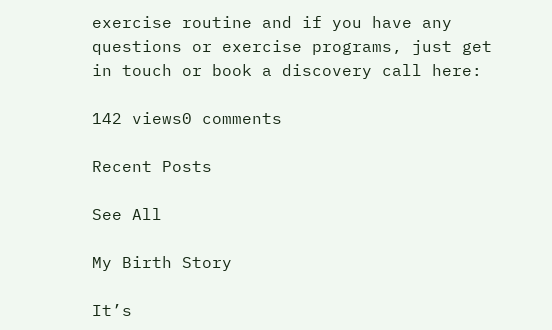exercise routine and if you have any questions or exercise programs, just get in touch or book a discovery call here:

142 views0 comments

Recent Posts

See All

My Birth Story

It’s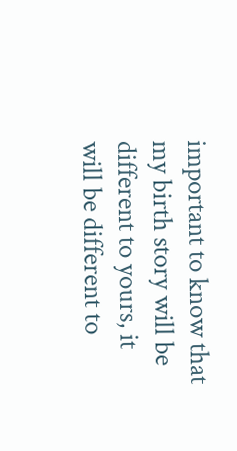important to know that my birth story will be different to yours, it will be different to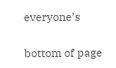everyone’s


bottom of page